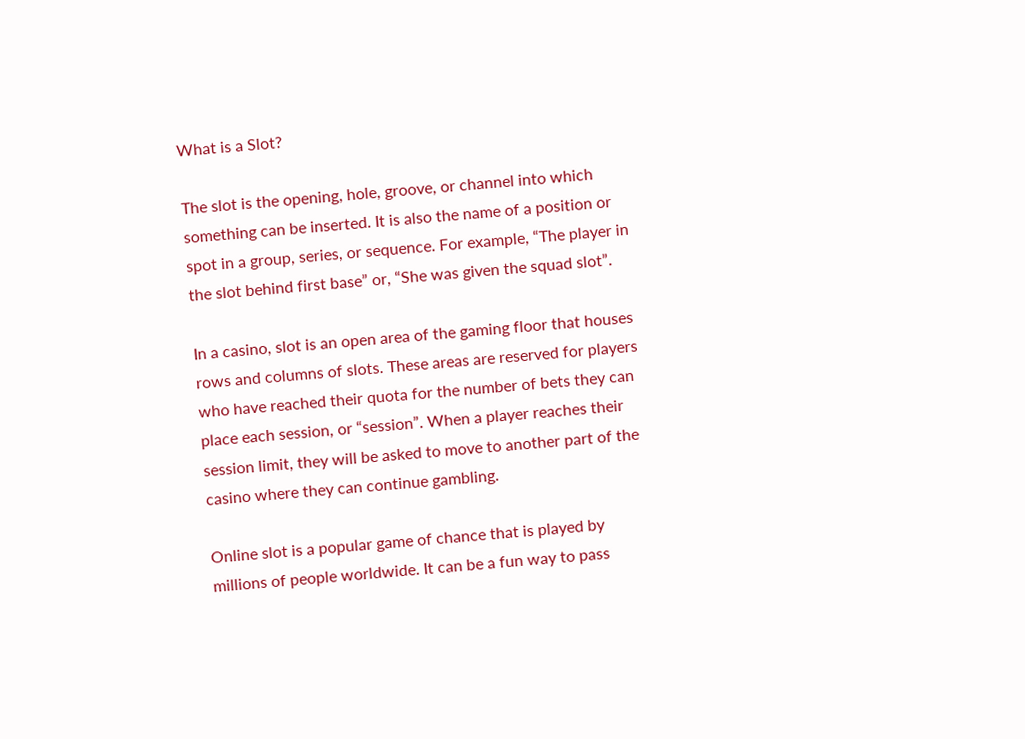What is a Slot?

The slot is the opening, hole, groove, or channel into which something can be inserted. It is also the name of a position or spot in a group, series, or sequence. For example, “The player in the slot behind first base” or, “She was given the squad slot”.

In a casino, slot is an open area of the gaming floor that houses rows and columns of slots. These areas are reserved for players who have reached their quota for the number of bets they can place each session, or “session”. When a player reaches their session limit, they will be asked to move to another part of the casino where they can continue gambling.

Online slot is a popular game of chance that is played by millions of people worldwide. It can be a fun way to pass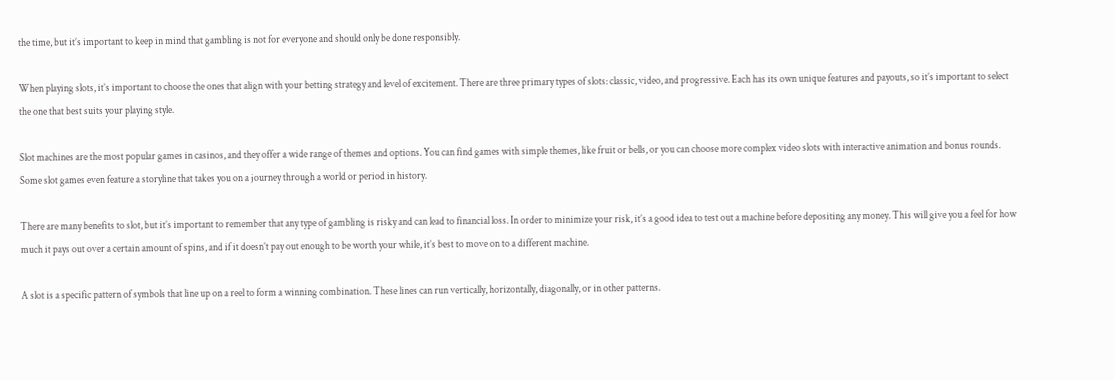the time, but it’s important to keep in mind that gambling is not for everyone and should only be done responsibly.

When playing slots, it’s important to choose the ones that align with your betting strategy and level of excitement. There are three primary types of slots: classic, video, and progressive. Each has its own unique features and payouts, so it’s important to select the one that best suits your playing style.

Slot machines are the most popular games in casinos, and they offer a wide range of themes and options. You can find games with simple themes, like fruit or bells, or you can choose more complex video slots with interactive animation and bonus rounds. Some slot games even feature a storyline that takes you on a journey through a world or period in history.

There are many benefits to slot, but it’s important to remember that any type of gambling is risky and can lead to financial loss. In order to minimize your risk, it’s a good idea to test out a machine before depositing any money. This will give you a feel for how much it pays out over a certain amount of spins, and if it doesn’t pay out enough to be worth your while, it’s best to move on to a different machine.

A slot is a specific pattern of symbols that line up on a reel to form a winning combination. These lines can run vertically, horizontally, diagonally, or in other patterns.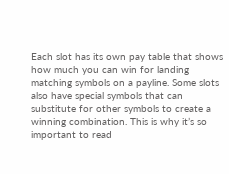Each slot has its own pay table that shows how much you can win for landing matching symbols on a payline. Some slots also have special symbols that can substitute for other symbols to create a winning combination. This is why it’s so important to read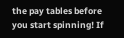the pay tables before you start spinning! If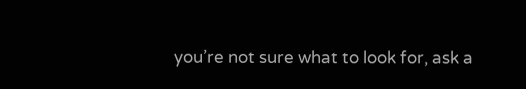you’re not sure what to look for, ask a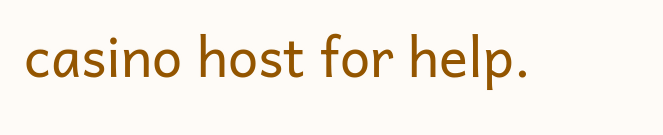casino host for help.